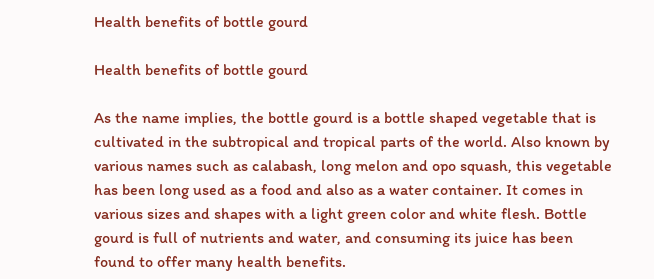Health benefits of bottle gourd

Health benefits of bottle gourd

As the name implies, the bottle gourd is a bottle shaped vegetable that is cultivated in the subtropical and tropical parts of the world. Also known by various names such as calabash, long melon and opo squash, this vegetable has been long used as a food and also as a water container. It comes in various sizes and shapes with a light green color and white flesh. Bottle gourd is full of nutrients and water, and consuming its juice has been found to offer many health benefits.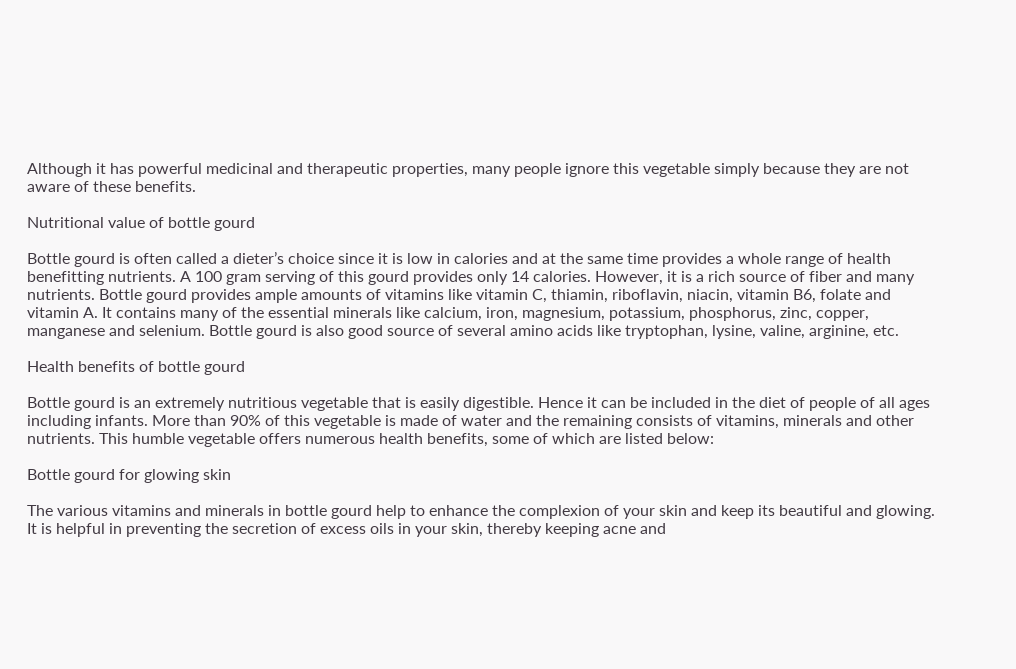Although it has powerful medicinal and therapeutic properties, many people ignore this vegetable simply because they are not aware of these benefits.

Nutritional value of bottle gourd

Bottle gourd is often called a dieter’s choice since it is low in calories and at the same time provides a whole range of health benefitting nutrients. A 100 gram serving of this gourd provides only 14 calories. However, it is a rich source of fiber and many nutrients. Bottle gourd provides ample amounts of vitamins like vitamin C, thiamin, riboflavin, niacin, vitamin B6, folate and vitamin A. It contains many of the essential minerals like calcium, iron, magnesium, potassium, phosphorus, zinc, copper, manganese and selenium. Bottle gourd is also good source of several amino acids like tryptophan, lysine, valine, arginine, etc.

Health benefits of bottle gourd

Bottle gourd is an extremely nutritious vegetable that is easily digestible. Hence it can be included in the diet of people of all ages including infants. More than 90% of this vegetable is made of water and the remaining consists of vitamins, minerals and other nutrients. This humble vegetable offers numerous health benefits, some of which are listed below:

Bottle gourd for glowing skin

The various vitamins and minerals in bottle gourd help to enhance the complexion of your skin and keep its beautiful and glowing. It is helpful in preventing the secretion of excess oils in your skin, thereby keeping acne and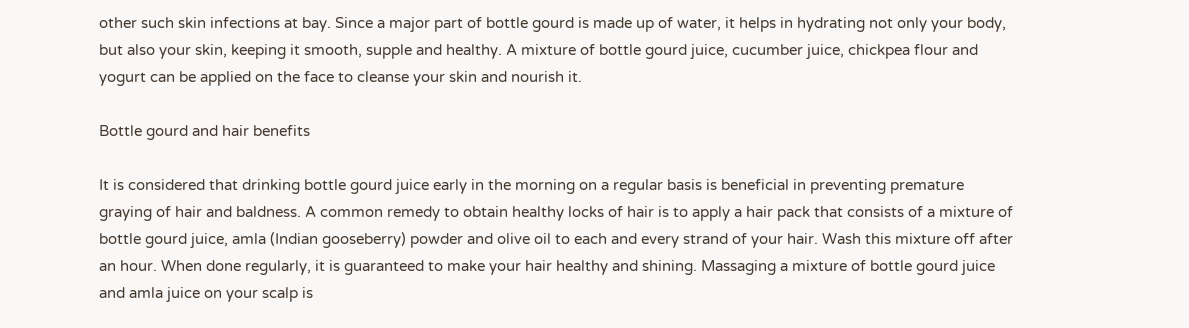other such skin infections at bay. Since a major part of bottle gourd is made up of water, it helps in hydrating not only your body, but also your skin, keeping it smooth, supple and healthy. A mixture of bottle gourd juice, cucumber juice, chickpea flour and yogurt can be applied on the face to cleanse your skin and nourish it.

Bottle gourd and hair benefits

It is considered that drinking bottle gourd juice early in the morning on a regular basis is beneficial in preventing premature graying of hair and baldness. A common remedy to obtain healthy locks of hair is to apply a hair pack that consists of a mixture of bottle gourd juice, amla (Indian gooseberry) powder and olive oil to each and every strand of your hair. Wash this mixture off after an hour. When done regularly, it is guaranteed to make your hair healthy and shining. Massaging a mixture of bottle gourd juice and amla juice on your scalp is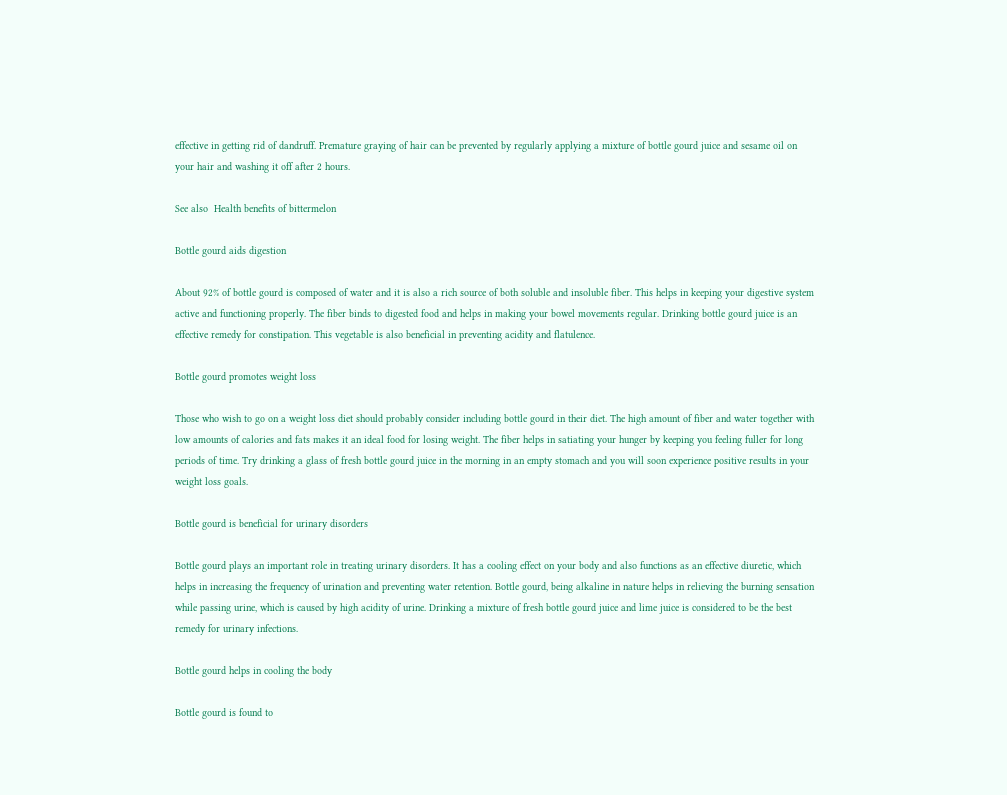effective in getting rid of dandruff. Premature graying of hair can be prevented by regularly applying a mixture of bottle gourd juice and sesame oil on your hair and washing it off after 2 hours.

See also  Health benefits of bittermelon

Bottle gourd aids digestion

About 92% of bottle gourd is composed of water and it is also a rich source of both soluble and insoluble fiber. This helps in keeping your digestive system active and functioning properly. The fiber binds to digested food and helps in making your bowel movements regular. Drinking bottle gourd juice is an effective remedy for constipation. This vegetable is also beneficial in preventing acidity and flatulence.

Bottle gourd promotes weight loss

Those who wish to go on a weight loss diet should probably consider including bottle gourd in their diet. The high amount of fiber and water together with low amounts of calories and fats makes it an ideal food for losing weight. The fiber helps in satiating your hunger by keeping you feeling fuller for long periods of time. Try drinking a glass of fresh bottle gourd juice in the morning in an empty stomach and you will soon experience positive results in your weight loss goals.

Bottle gourd is beneficial for urinary disorders

Bottle gourd plays an important role in treating urinary disorders. It has a cooling effect on your body and also functions as an effective diuretic, which helps in increasing the frequency of urination and preventing water retention. Bottle gourd, being alkaline in nature helps in relieving the burning sensation while passing urine, which is caused by high acidity of urine. Drinking a mixture of fresh bottle gourd juice and lime juice is considered to be the best remedy for urinary infections.

Bottle gourd helps in cooling the body

Bottle gourd is found to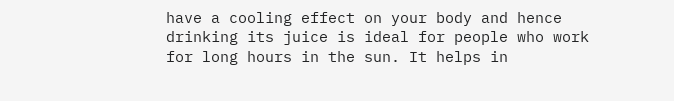have a cooling effect on your body and hence drinking its juice is ideal for people who work for long hours in the sun. It helps in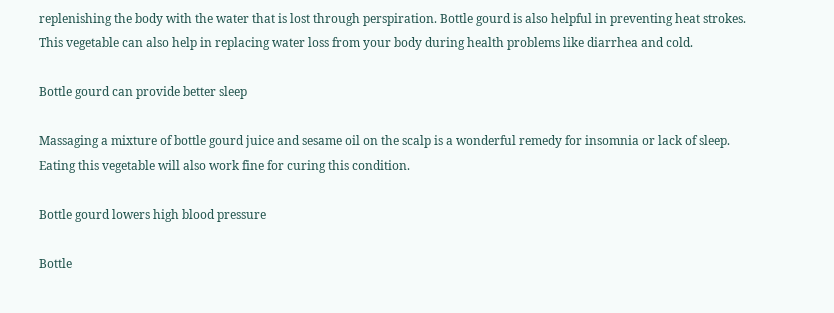replenishing the body with the water that is lost through perspiration. Bottle gourd is also helpful in preventing heat strokes. This vegetable can also help in replacing water loss from your body during health problems like diarrhea and cold.

Bottle gourd can provide better sleep

Massaging a mixture of bottle gourd juice and sesame oil on the scalp is a wonderful remedy for insomnia or lack of sleep. Eating this vegetable will also work fine for curing this condition.

Bottle gourd lowers high blood pressure

Bottle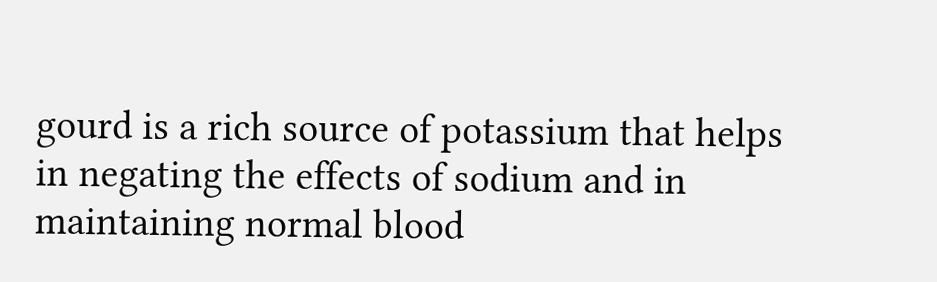gourd is a rich source of potassium that helps in negating the effects of sodium and in maintaining normal blood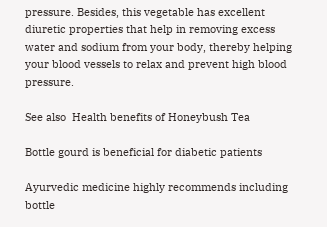pressure. Besides, this vegetable has excellent diuretic properties that help in removing excess water and sodium from your body, thereby helping your blood vessels to relax and prevent high blood pressure.

See also  Health benefits of Honeybush Tea

Bottle gourd is beneficial for diabetic patients

Ayurvedic medicine highly recommends including bottle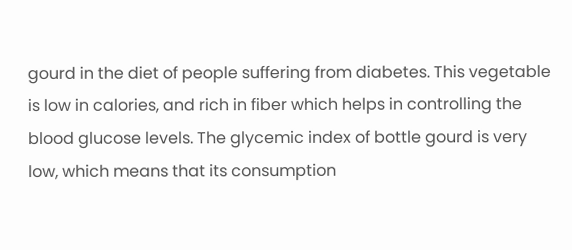gourd in the diet of people suffering from diabetes. This vegetable is low in calories, and rich in fiber which helps in controlling the blood glucose levels. The glycemic index of bottle gourd is very low, which means that its consumption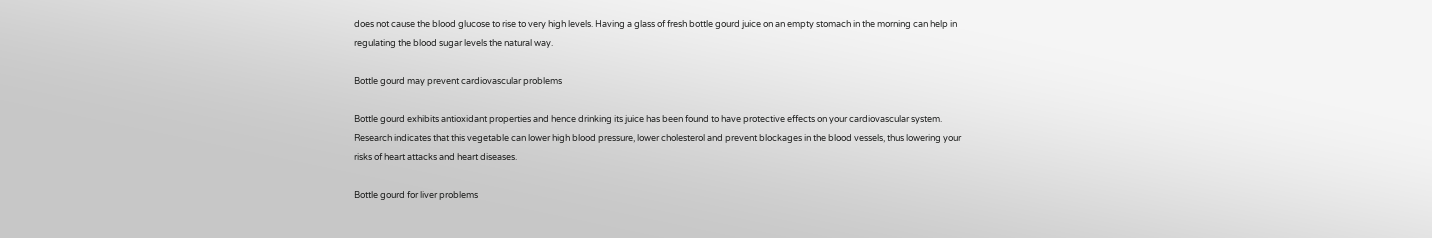does not cause the blood glucose to rise to very high levels. Having a glass of fresh bottle gourd juice on an empty stomach in the morning can help in regulating the blood sugar levels the natural way.

Bottle gourd may prevent cardiovascular problems

Bottle gourd exhibits antioxidant properties and hence drinking its juice has been found to have protective effects on your cardiovascular system. Research indicates that this vegetable can lower high blood pressure, lower cholesterol and prevent blockages in the blood vessels, thus lowering your risks of heart attacks and heart diseases.

Bottle gourd for liver problems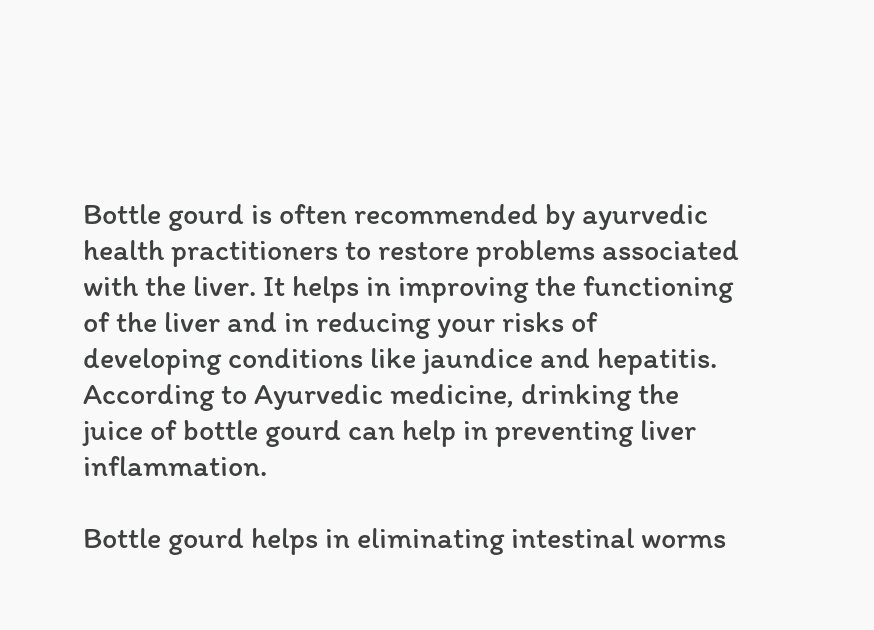Bottle gourd is often recommended by ayurvedic health practitioners to restore problems associated with the liver. It helps in improving the functioning of the liver and in reducing your risks of developing conditions like jaundice and hepatitis. According to Ayurvedic medicine, drinking the juice of bottle gourd can help in preventing liver inflammation.

Bottle gourd helps in eliminating intestinal worms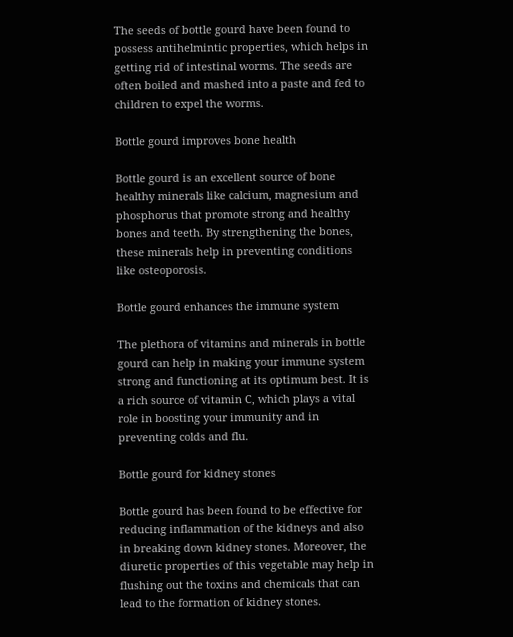The seeds of bottle gourd have been found to possess antihelmintic properties, which helps in getting rid of intestinal worms. The seeds are often boiled and mashed into a paste and fed to children to expel the worms.

Bottle gourd improves bone health

Bottle gourd is an excellent source of bone healthy minerals like calcium, magnesium and phosphorus that promote strong and healthy bones and teeth. By strengthening the bones, these minerals help in preventing conditions like osteoporosis.

Bottle gourd enhances the immune system

The plethora of vitamins and minerals in bottle gourd can help in making your immune system strong and functioning at its optimum best. It is a rich source of vitamin C, which plays a vital role in boosting your immunity and in preventing colds and flu.

Bottle gourd for kidney stones

Bottle gourd has been found to be effective for reducing inflammation of the kidneys and also in breaking down kidney stones. Moreover, the diuretic properties of this vegetable may help in flushing out the toxins and chemicals that can lead to the formation of kidney stones.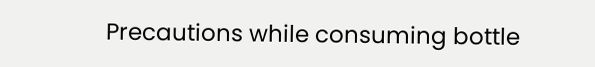Precautions while consuming bottle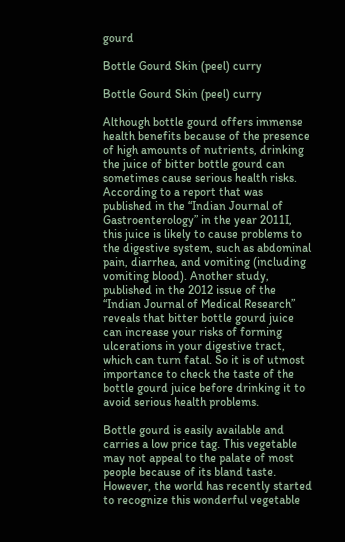gourd

Bottle Gourd Skin (peel) curry

Bottle Gourd Skin (peel) curry

Although bottle gourd offers immense health benefits because of the presence of high amounts of nutrients, drinking the juice of bitter bottle gourd can sometimes cause serious health risks. According to a report that was published in the “Indian Journal of Gastroenterology” in the year 2011I, this juice is likely to cause problems to the digestive system, such as abdominal pain, diarrhea, and vomiting (including vomiting blood). Another study, published in the 2012 issue of the “Indian Journal of Medical Research” reveals that bitter bottle gourd juice can increase your risks of forming ulcerations in your digestive tract, which can turn fatal. So it is of utmost importance to check the taste of the bottle gourd juice before drinking it to avoid serious health problems.

Bottle gourd is easily available and carries a low price tag. This vegetable may not appeal to the palate of most people because of its bland taste. However, the world has recently started to recognize this wonderful vegetable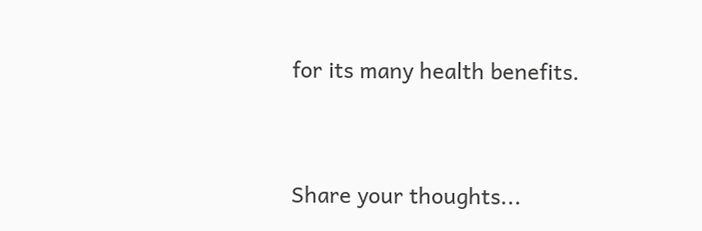for its many health benefits.


Share your thoughts...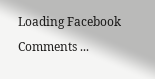Loading Facebook Comments ...